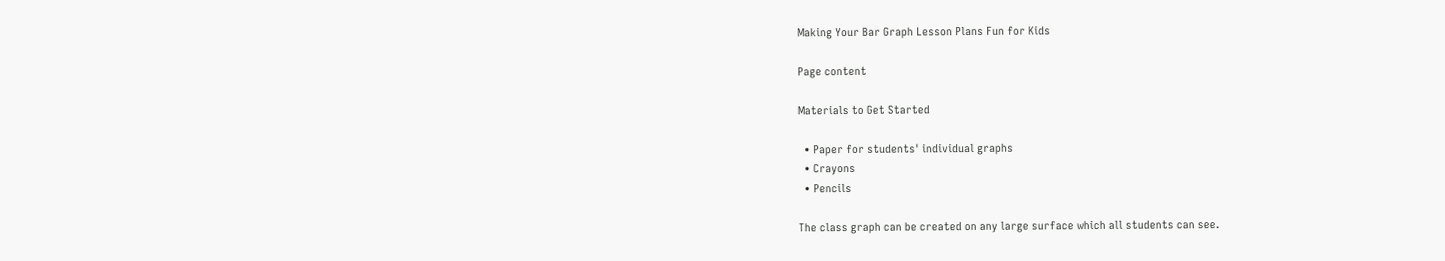Making Your Bar Graph Lesson Plans Fun for Kids

Page content

Materials to Get Started

  • Paper for students' individual graphs
  • Crayons
  • Pencils

The class graph can be created on any large surface which all students can see.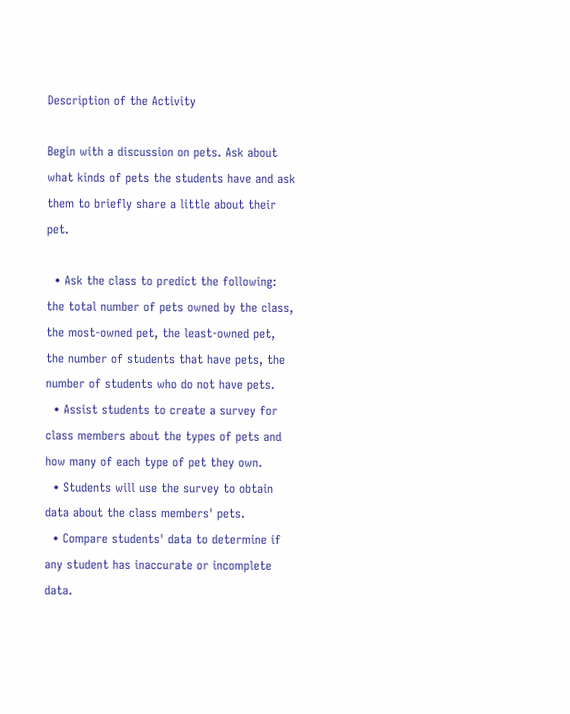Description of the Activity

Begin with a discussion on pets. Ask about what kinds of pets the students have and ask them to briefly share a little about their pet.

  • Ask the class to predict the following: the total number of pets owned by the class, the most-owned pet, the least-owned pet, the number of students that have pets, the number of students who do not have pets.
  • Assist students to create a survey for class members about the types of pets and how many of each type of pet they own.
  • Students will use the survey to obtain data about the class members' pets.
  • Compare students' data to determine if any student has inaccurate or incomplete data.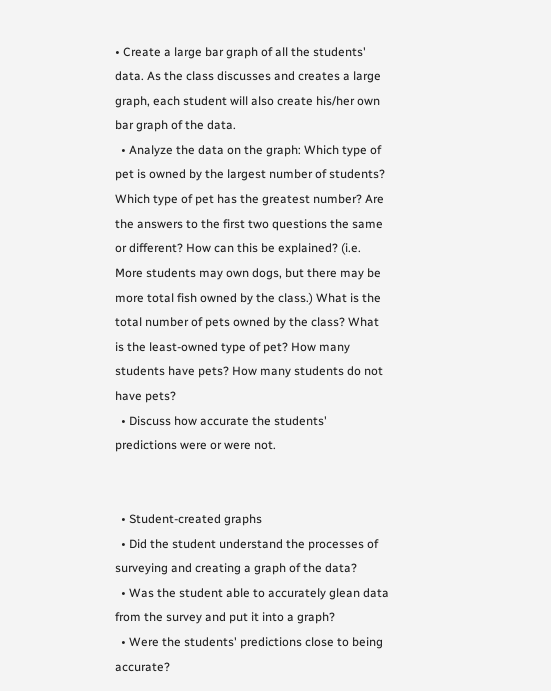• Create a large bar graph of all the students' data. As the class discusses and creates a large graph, each student will also create his/her own bar graph of the data.
  • Analyze the data on the graph: Which type of pet is owned by the largest number of students? Which type of pet has the greatest number? Are the answers to the first two questions the same or different? How can this be explained? (i.e. More students may own dogs, but there may be more total fish owned by the class.) What is the total number of pets owned by the class? What is the least-owned type of pet? How many students have pets? How many students do not have pets?
  • Discuss how accurate the students' predictions were or were not.


  • Student-created graphs
  • Did the student understand the processes of surveying and creating a graph of the data?
  • Was the student able to accurately glean data from the survey and put it into a graph?
  • Were the students' predictions close to being accurate?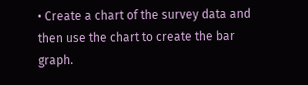• Create a chart of the survey data and then use the chart to create the bar graph.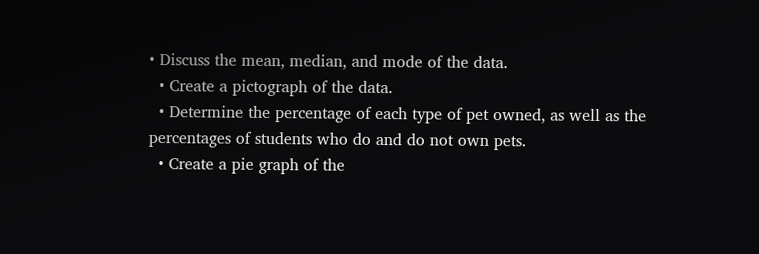• Discuss the mean, median, and mode of the data.
  • Create a pictograph of the data.
  • Determine the percentage of each type of pet owned, as well as the percentages of students who do and do not own pets.
  • Create a pie graph of the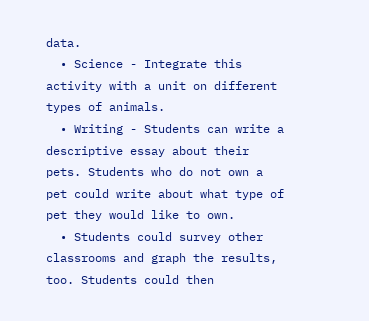data.
  • Science - Integrate this activity with a unit on different types of animals.
  • Writing - Students can write a descriptive essay about their pets. Students who do not own a pet could write about what type of pet they would like to own.
  • Students could survey other classrooms and graph the results, too. Students could then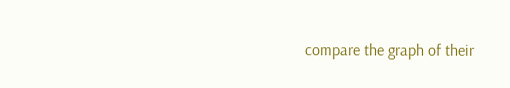compare the graph of their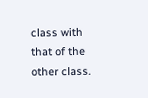class with that of the other class.